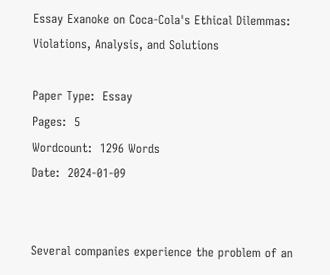Essay Exanoke on Coca-Cola's Ethical Dilemmas: Violations, Analysis, and Solutions

Paper Type:  Essay
Pages:  5
Wordcount:  1296 Words
Date:  2024-01-09


Several companies experience the problem of an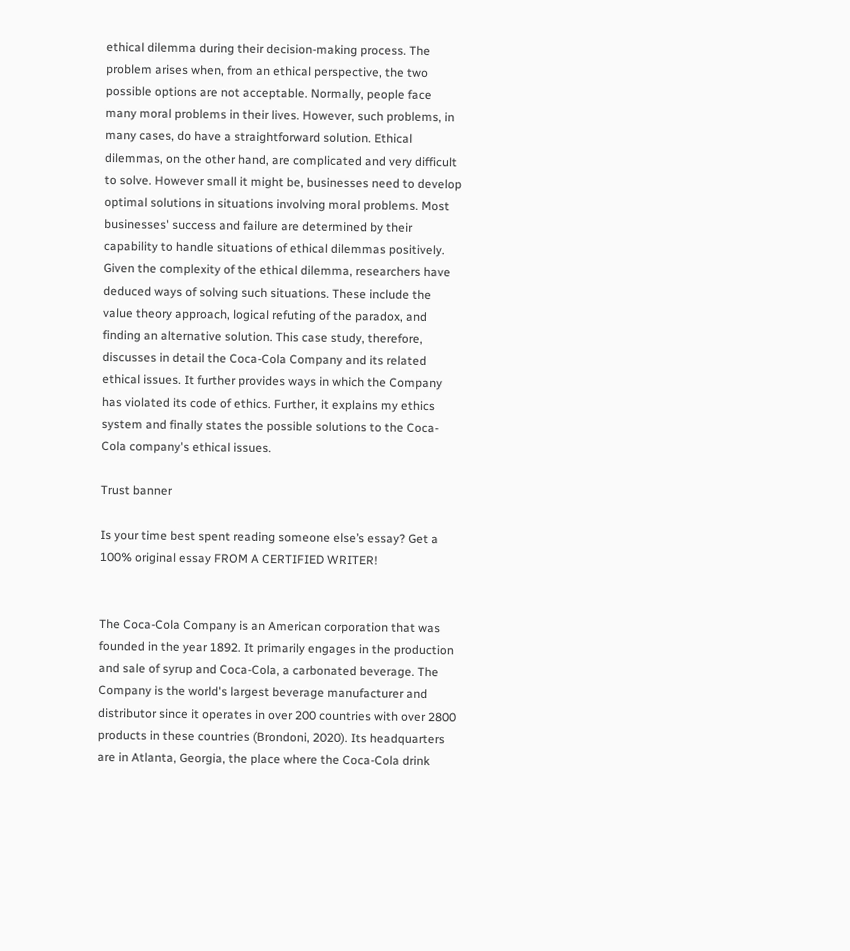ethical dilemma during their decision-making process. The problem arises when, from an ethical perspective, the two possible options are not acceptable. Normally, people face many moral problems in their lives. However, such problems, in many cases, do have a straightforward solution. Ethical dilemmas, on the other hand, are complicated and very difficult to solve. However small it might be, businesses need to develop optimal solutions in situations involving moral problems. Most businesses' success and failure are determined by their capability to handle situations of ethical dilemmas positively. Given the complexity of the ethical dilemma, researchers have deduced ways of solving such situations. These include the value theory approach, logical refuting of the paradox, and finding an alternative solution. This case study, therefore, discusses in detail the Coca-Cola Company and its related ethical issues. It further provides ways in which the Company has violated its code of ethics. Further, it explains my ethics system and finally states the possible solutions to the Coca-Cola company's ethical issues.

Trust banner

Is your time best spent reading someone else’s essay? Get a 100% original essay FROM A CERTIFIED WRITER!


The Coca-Cola Company is an American corporation that was founded in the year 1892. It primarily engages in the production and sale of syrup and Coca-Cola, a carbonated beverage. The Company is the world's largest beverage manufacturer and distributor since it operates in over 200 countries with over 2800 products in these countries (Brondoni, 2020). Its headquarters are in Atlanta, Georgia, the place where the Coca-Cola drink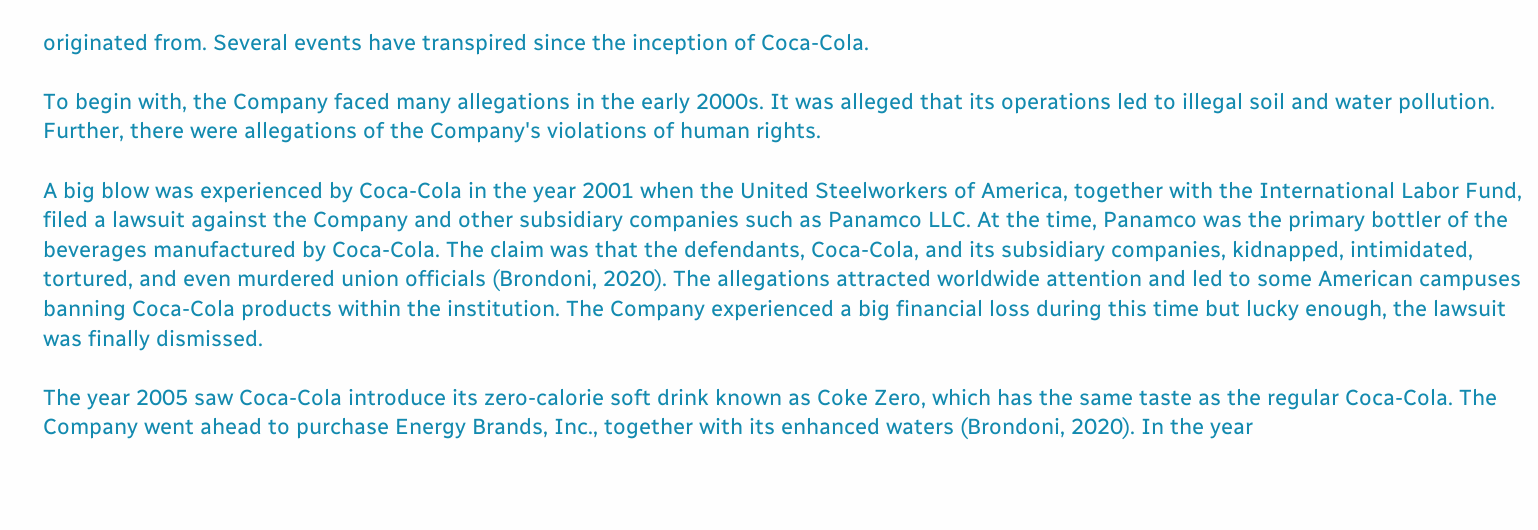originated from. Several events have transpired since the inception of Coca-Cola.

To begin with, the Company faced many allegations in the early 2000s. It was alleged that its operations led to illegal soil and water pollution. Further, there were allegations of the Company's violations of human rights.

A big blow was experienced by Coca-Cola in the year 2001 when the United Steelworkers of America, together with the International Labor Fund, filed a lawsuit against the Company and other subsidiary companies such as Panamco LLC. At the time, Panamco was the primary bottler of the beverages manufactured by Coca-Cola. The claim was that the defendants, Coca-Cola, and its subsidiary companies, kidnapped, intimidated, tortured, and even murdered union officials (Brondoni, 2020). The allegations attracted worldwide attention and led to some American campuses banning Coca-Cola products within the institution. The Company experienced a big financial loss during this time but lucky enough, the lawsuit was finally dismissed.

The year 2005 saw Coca-Cola introduce its zero-calorie soft drink known as Coke Zero, which has the same taste as the regular Coca-Cola. The Company went ahead to purchase Energy Brands, Inc., together with its enhanced waters (Brondoni, 2020). In the year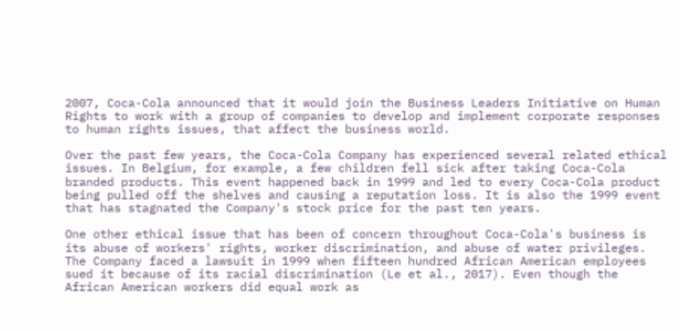2007, Coca-Cola announced that it would join the Business Leaders Initiative on Human Rights to work with a group of companies to develop and implement corporate responses to human rights issues, that affect the business world.

Over the past few years, the Coca-Cola Company has experienced several related ethical issues. In Belgium, for example, a few children fell sick after taking Coca-Cola branded products. This event happened back in 1999 and led to every Coca-Cola product being pulled off the shelves and causing a reputation loss. It is also the 1999 event that has stagnated the Company's stock price for the past ten years.

One other ethical issue that has been of concern throughout Coca-Cola's business is its abuse of workers' rights, worker discrimination, and abuse of water privileges. The Company faced a lawsuit in 1999 when fifteen hundred African American employees sued it because of its racial discrimination (Le et al., 2017). Even though the African American workers did equal work as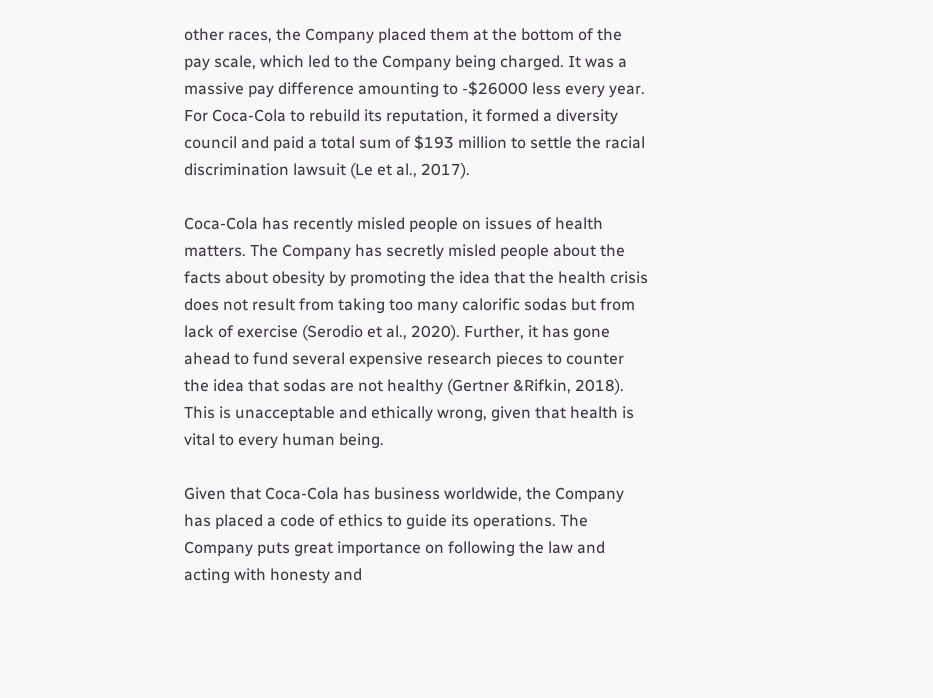other races, the Company placed them at the bottom of the pay scale, which led to the Company being charged. It was a massive pay difference amounting to -$26000 less every year. For Coca-Cola to rebuild its reputation, it formed a diversity council and paid a total sum of $193 million to settle the racial discrimination lawsuit (Le et al., 2017).

Coca-Cola has recently misled people on issues of health matters. The Company has secretly misled people about the facts about obesity by promoting the idea that the health crisis does not result from taking too many calorific sodas but from lack of exercise (Serodio et al., 2020). Further, it has gone ahead to fund several expensive research pieces to counter the idea that sodas are not healthy (Gertner &Rifkin, 2018). This is unacceptable and ethically wrong, given that health is vital to every human being.

Given that Coca-Cola has business worldwide, the Company has placed a code of ethics to guide its operations. The Company puts great importance on following the law and acting with honesty and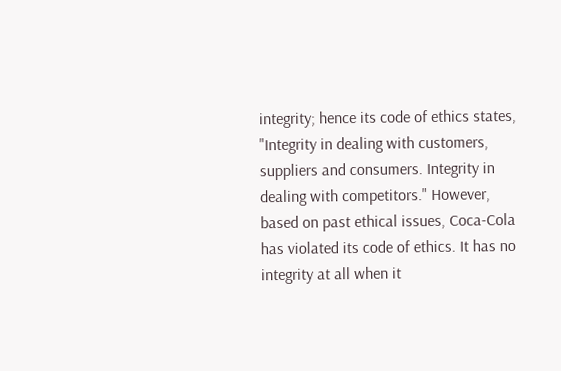integrity; hence its code of ethics states, "Integrity in dealing with customers, suppliers and consumers. Integrity in dealing with competitors." However, based on past ethical issues, Coca-Cola has violated its code of ethics. It has no integrity at all when it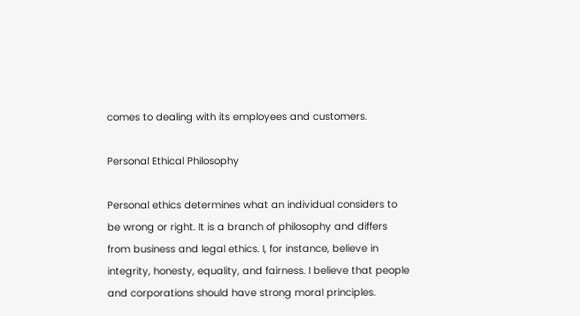comes to dealing with its employees and customers.

Personal Ethical Philosophy

Personal ethics determines what an individual considers to be wrong or right. It is a branch of philosophy and differs from business and legal ethics. I, for instance, believe in integrity, honesty, equality, and fairness. I believe that people and corporations should have strong moral principles.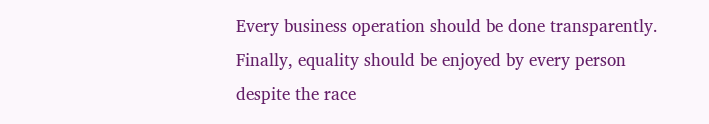Every business operation should be done transparently. Finally, equality should be enjoyed by every person despite the race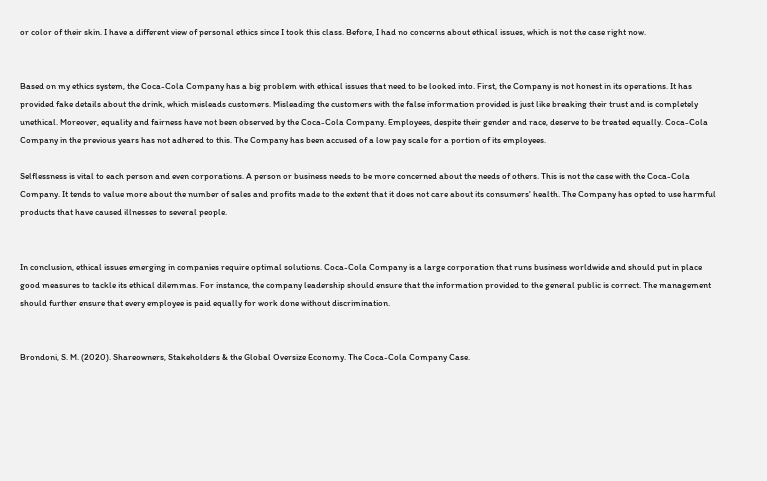or color of their skin. I have a different view of personal ethics since I took this class. Before, I had no concerns about ethical issues, which is not the case right now.


Based on my ethics system, the Coca-Cola Company has a big problem with ethical issues that need to be looked into. First, the Company is not honest in its operations. It has provided fake details about the drink, which misleads customers. Misleading the customers with the false information provided is just like breaking their trust and is completely unethical. Moreover, equality and fairness have not been observed by the Coca-Cola Company. Employees, despite their gender and race, deserve to be treated equally. Coca-Cola Company in the previous years has not adhered to this. The Company has been accused of a low pay scale for a portion of its employees.

Selflessness is vital to each person and even corporations. A person or business needs to be more concerned about the needs of others. This is not the case with the Coca-Cola Company. It tends to value more about the number of sales and profits made to the extent that it does not care about its consumers' health. The Company has opted to use harmful products that have caused illnesses to several people.


In conclusion, ethical issues emerging in companies require optimal solutions. Coca-Cola Company is a large corporation that runs business worldwide and should put in place good measures to tackle its ethical dilemmas. For instance, the company leadership should ensure that the information provided to the general public is correct. The management should further ensure that every employee is paid equally for work done without discrimination.


Brondoni, S. M. (2020). Shareowners, Stakeholders & the Global Oversize Economy. The Coca-Cola Company Case.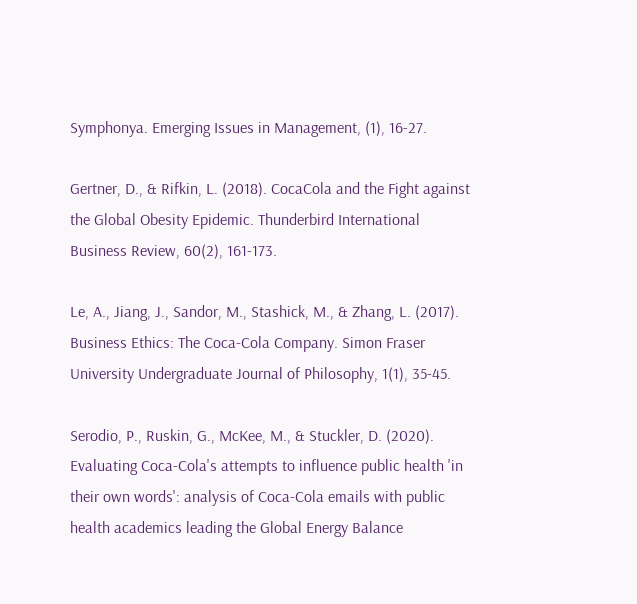Symphonya. Emerging Issues in Management, (1), 16-27.

Gertner, D., & Rifkin, L. (2018). CocaCola and the Fight against the Global Obesity Epidemic. Thunderbird International Business Review, 60(2), 161-173.

Le, A., Jiang, J., Sandor, M., Stashick, M., & Zhang, L. (2017). Business Ethics: The Coca-Cola Company. Simon Fraser University Undergraduate Journal of Philosophy, 1(1), 35-45.

Serodio, P., Ruskin, G., McKee, M., & Stuckler, D. (2020). Evaluating Coca-Cola's attempts to influence public health 'in their own words': analysis of Coca-Cola emails with public health academics leading the Global Energy Balance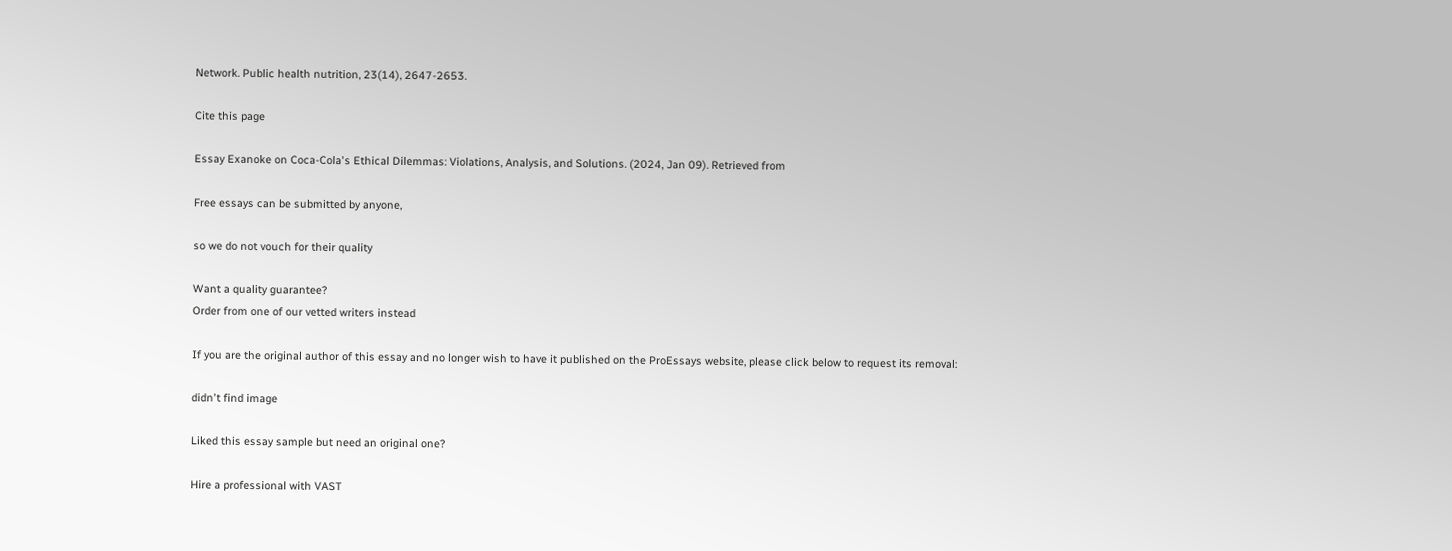Network. Public health nutrition, 23(14), 2647-2653.

Cite this page

Essay Exanoke on Coca-Cola's Ethical Dilemmas: Violations, Analysis, and Solutions. (2024, Jan 09). Retrieved from

Free essays can be submitted by anyone,

so we do not vouch for their quality

Want a quality guarantee?
Order from one of our vetted writers instead

If you are the original author of this essay and no longer wish to have it published on the ProEssays website, please click below to request its removal:

didn't find image

Liked this essay sample but need an original one?

Hire a professional with VAST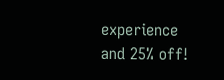experience and 25% off!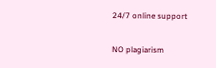24/7 online support

NO plagiarism